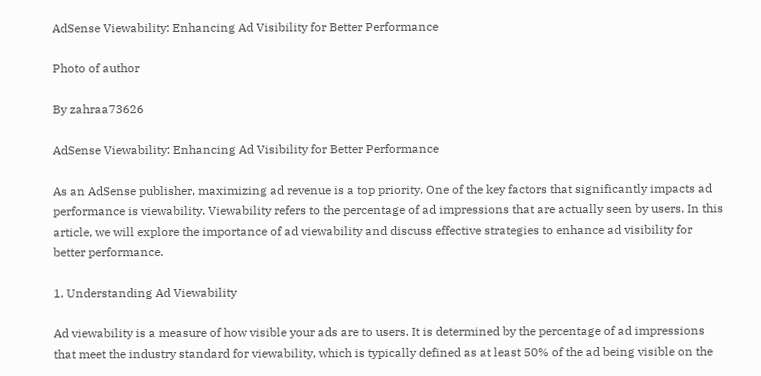AdSense Viewability: Enhancing Ad Visibility for Better Performance

Photo of author

By zahraa73626

AdSense Viewability: Enhancing Ad Visibility for Better Performance

As an AdSense publisher, maximizing ad revenue is a top priority. One of the key factors that significantly impacts ad performance is viewability. Viewability refers to the percentage of ad impressions that are actually seen by users. In this article, we will explore the importance of ad viewability and discuss effective strategies to enhance ad visibility for better performance.

1. Understanding Ad Viewability

Ad viewability is a measure of how visible your ads are to users. It is determined by the percentage of ad impressions that meet the industry standard for viewability, which is typically defined as at least 50% of the ad being visible on the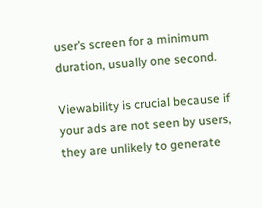user’s screen for a minimum duration, usually one second.

Viewability is crucial because if your ads are not seen by users, they are unlikely to generate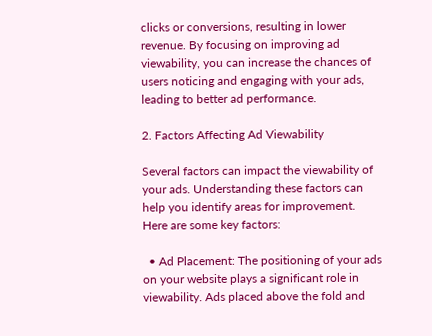clicks or conversions, resulting in lower revenue. By focusing on improving ad viewability, you can increase the chances of users noticing and engaging with your ads, leading to better ad performance.

2. Factors Affecting Ad Viewability

Several factors can impact the viewability of your ads. Understanding these factors can help you identify areas for improvement. Here are some key factors:

  • Ad Placement: The positioning of your ads on your website plays a significant role in viewability. Ads placed above the fold and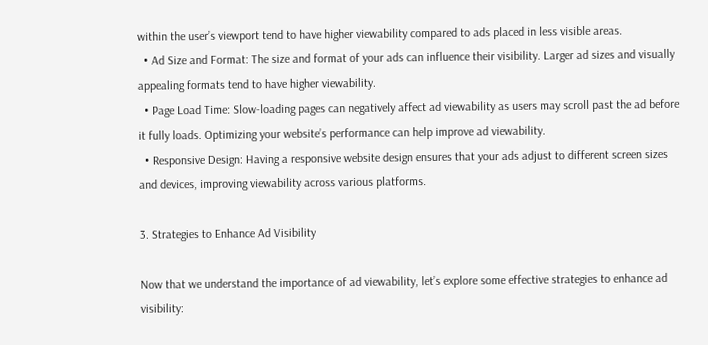within the user’s viewport tend to have higher viewability compared to ads placed in less visible areas.
  • Ad Size and Format: The size and format of your ads can influence their visibility. Larger ad sizes and visually appealing formats tend to have higher viewability.
  • Page Load Time: Slow-loading pages can negatively affect ad viewability as users may scroll past the ad before it fully loads. Optimizing your website’s performance can help improve ad viewability.
  • Responsive Design: Having a responsive website design ensures that your ads adjust to different screen sizes and devices, improving viewability across various platforms.

3. Strategies to Enhance Ad Visibility

Now that we understand the importance of ad viewability, let’s explore some effective strategies to enhance ad visibility: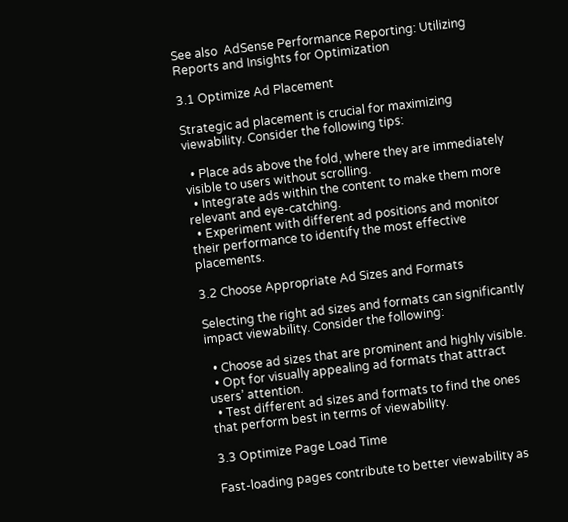See also  AdSense Performance Reporting: Utilizing Reports and Insights for Optimization

3.1 Optimize Ad Placement

Strategic ad placement is crucial for maximizing viewability. Consider the following tips:

  • Place ads above the fold, where they are immediately visible to users without scrolling.
  • Integrate ads within the content to make them more relevant and eye-catching.
  • Experiment with different ad positions and monitor their performance to identify the most effective placements.

3.2 Choose Appropriate Ad Sizes and Formats

Selecting the right ad sizes and formats can significantly impact viewability. Consider the following:

  • Choose ad sizes that are prominent and highly visible.
  • Opt for visually appealing ad formats that attract users’ attention.
  • Test different ad sizes and formats to find the ones that perform best in terms of viewability.

3.3 Optimize Page Load Time

Fast-loading pages contribute to better viewability as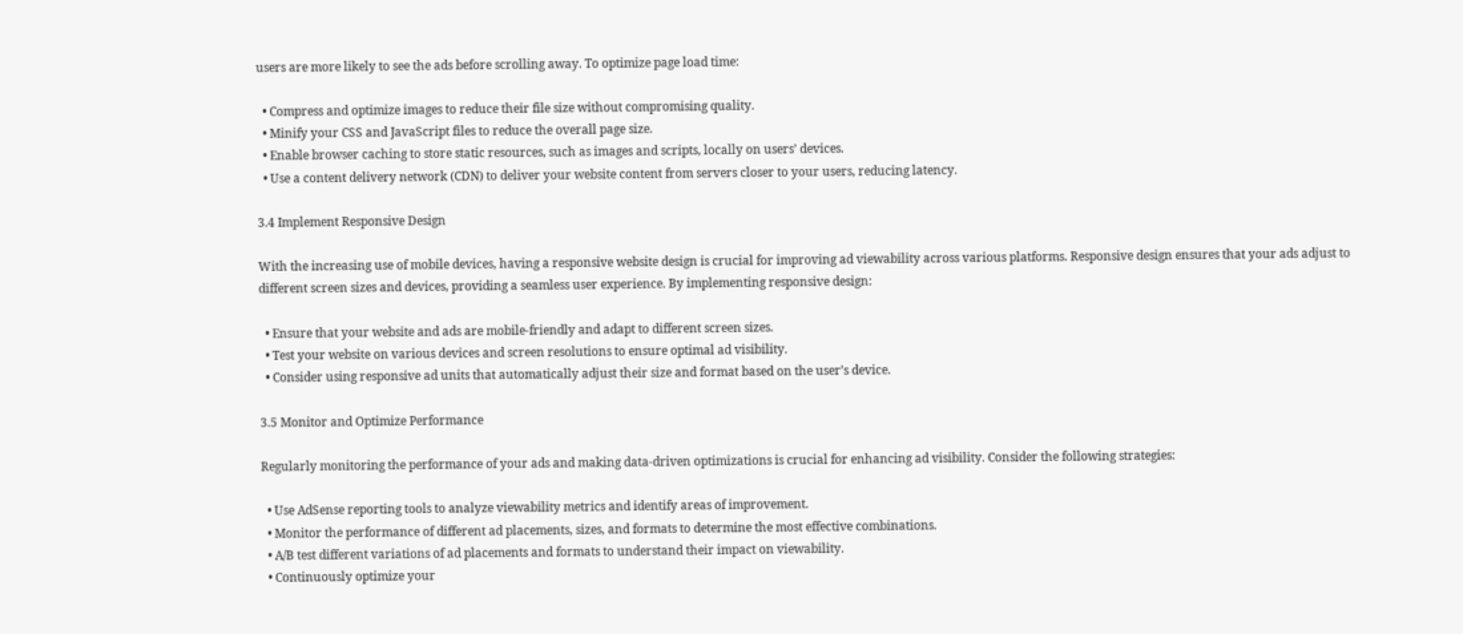users are more likely to see the ads before scrolling away. To optimize page load time:

  • Compress and optimize images to reduce their file size without compromising quality.
  • Minify your CSS and JavaScript files to reduce the overall page size.
  • Enable browser caching to store static resources, such as images and scripts, locally on users’ devices.
  • Use a content delivery network (CDN) to deliver your website content from servers closer to your users, reducing latency.

3.4 Implement Responsive Design

With the increasing use of mobile devices, having a responsive website design is crucial for improving ad viewability across various platforms. Responsive design ensures that your ads adjust to different screen sizes and devices, providing a seamless user experience. By implementing responsive design:

  • Ensure that your website and ads are mobile-friendly and adapt to different screen sizes.
  • Test your website on various devices and screen resolutions to ensure optimal ad visibility.
  • Consider using responsive ad units that automatically adjust their size and format based on the user’s device.

3.5 Monitor and Optimize Performance

Regularly monitoring the performance of your ads and making data-driven optimizations is crucial for enhancing ad visibility. Consider the following strategies:

  • Use AdSense reporting tools to analyze viewability metrics and identify areas of improvement.
  • Monitor the performance of different ad placements, sizes, and formats to determine the most effective combinations.
  • A/B test different variations of ad placements and formats to understand their impact on viewability.
  • Continuously optimize your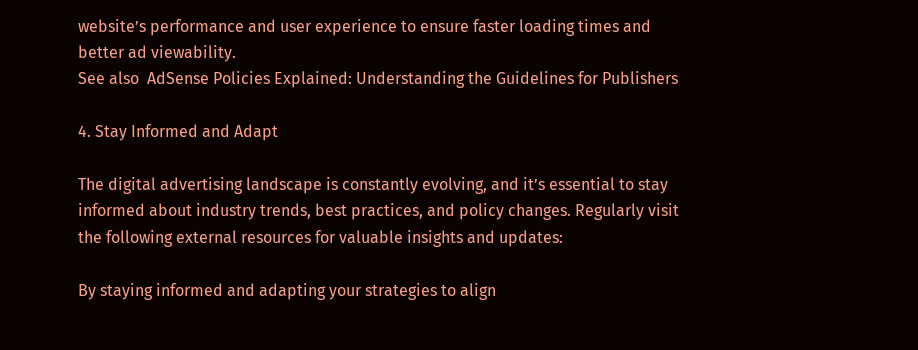website’s performance and user experience to ensure faster loading times and better ad viewability.
See also  AdSense Policies Explained: Understanding the Guidelines for Publishers

4. Stay Informed and Adapt

The digital advertising landscape is constantly evolving, and it’s essential to stay informed about industry trends, best practices, and policy changes. Regularly visit the following external resources for valuable insights and updates:

By staying informed and adapting your strategies to align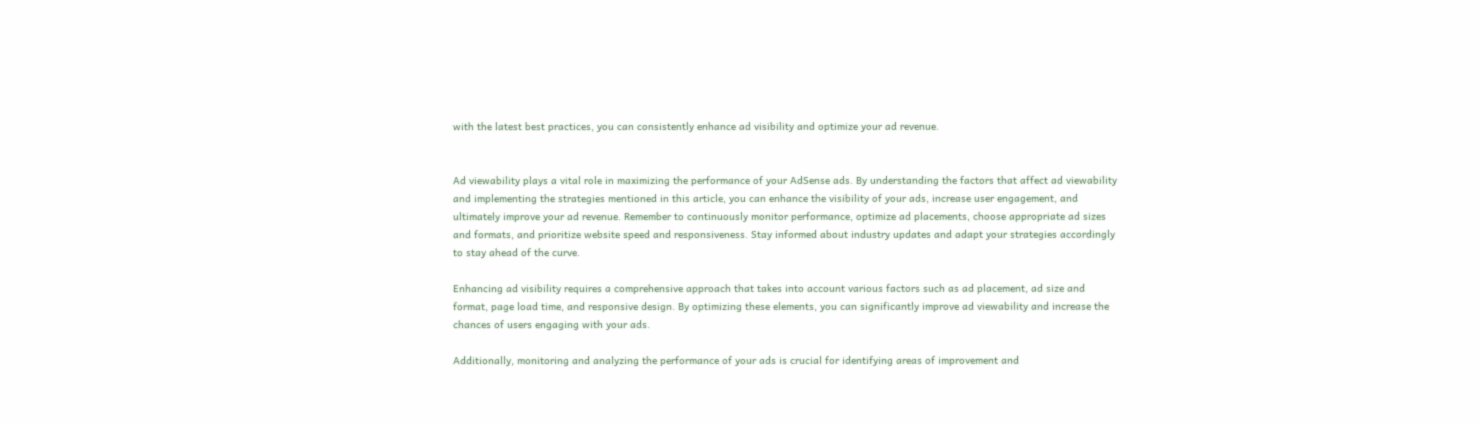with the latest best practices, you can consistently enhance ad visibility and optimize your ad revenue.


Ad viewability plays a vital role in maximizing the performance of your AdSense ads. By understanding the factors that affect ad viewability and implementing the strategies mentioned in this article, you can enhance the visibility of your ads, increase user engagement, and ultimately improve your ad revenue. Remember to continuously monitor performance, optimize ad placements, choose appropriate ad sizes and formats, and prioritize website speed and responsiveness. Stay informed about industry updates and adapt your strategies accordingly to stay ahead of the curve.

Enhancing ad visibility requires a comprehensive approach that takes into account various factors such as ad placement, ad size and format, page load time, and responsive design. By optimizing these elements, you can significantly improve ad viewability and increase the chances of users engaging with your ads.

Additionally, monitoring and analyzing the performance of your ads is crucial for identifying areas of improvement and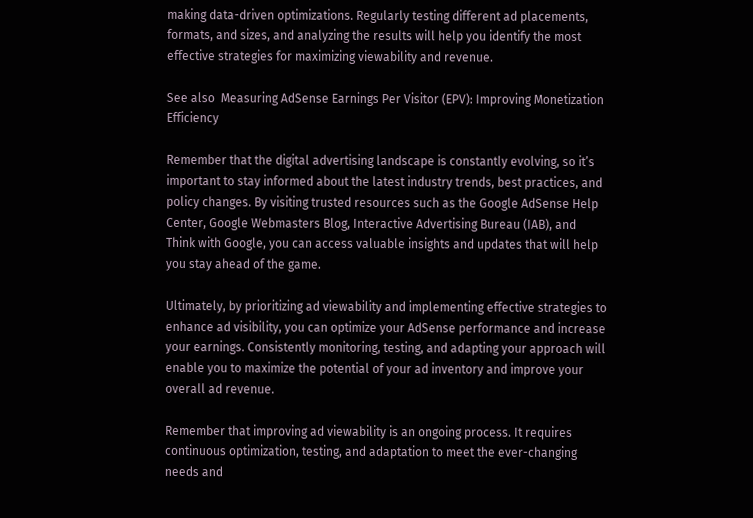making data-driven optimizations. Regularly testing different ad placements, formats, and sizes, and analyzing the results will help you identify the most effective strategies for maximizing viewability and revenue.

See also  Measuring AdSense Earnings Per Visitor (EPV): Improving Monetization Efficiency

Remember that the digital advertising landscape is constantly evolving, so it’s important to stay informed about the latest industry trends, best practices, and policy changes. By visiting trusted resources such as the Google AdSense Help Center, Google Webmasters Blog, Interactive Advertising Bureau (IAB), and Think with Google, you can access valuable insights and updates that will help you stay ahead of the game.

Ultimately, by prioritizing ad viewability and implementing effective strategies to enhance ad visibility, you can optimize your AdSense performance and increase your earnings. Consistently monitoring, testing, and adapting your approach will enable you to maximize the potential of your ad inventory and improve your overall ad revenue.

Remember that improving ad viewability is an ongoing process. It requires continuous optimization, testing, and adaptation to meet the ever-changing needs and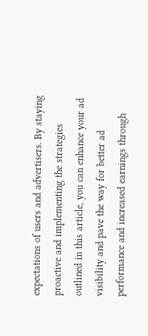expectations of users and advertisers. By staying proactive and implementing the strategies outlined in this article, you can enhance your ad visibility and pave the way for better ad performance and increased earnings through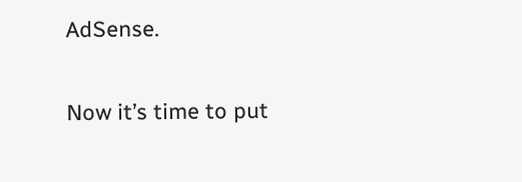AdSense.

Now it’s time to put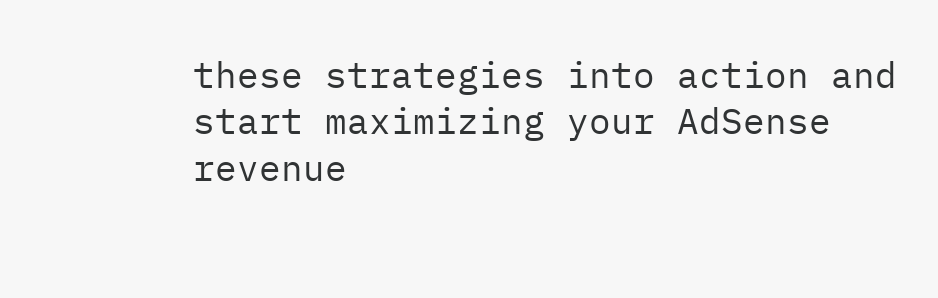these strategies into action and start maximizing your AdSense revenue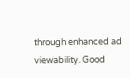through enhanced ad viewability. Good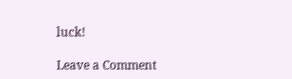luck!

Leave a Comment